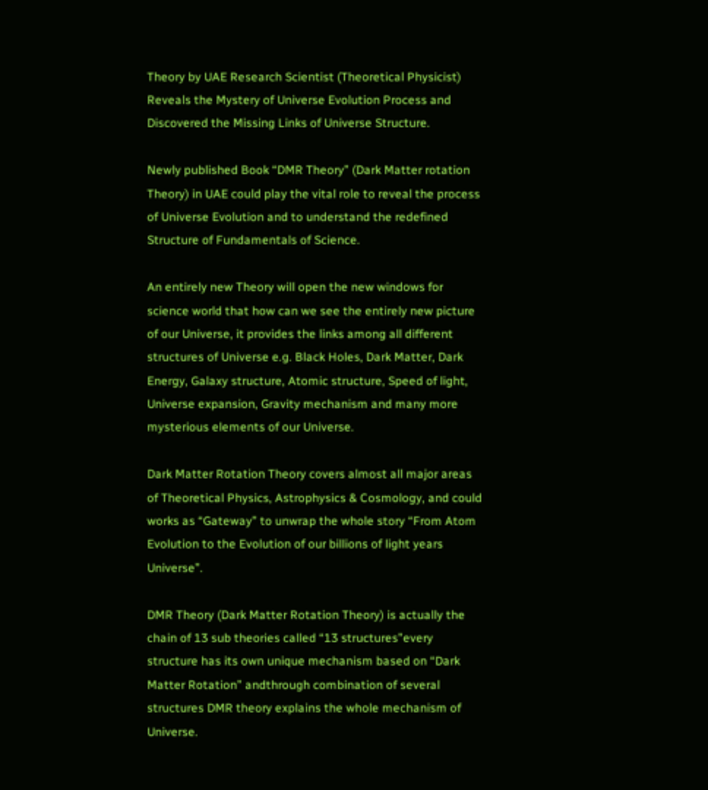Theory by UAE Research Scientist (Theoretical Physicist) Reveals the Mystery of Universe Evolution Process and Discovered the Missing Links of Universe Structure.

Newly published Book “DMR Theory” (Dark Matter rotation Theory) in UAE could play the vital role to reveal the process of Universe Evolution and to understand the redefined Structure of Fundamentals of Science.

An entirely new Theory will open the new windows for science world that how can we see the entirely new picture of our Universe, it provides the links among all different structures of Universe e.g. Black Holes, Dark Matter, Dark Energy, Galaxy structure, Atomic structure, Speed of light, Universe expansion, Gravity mechanism and many more mysterious elements of our Universe.

Dark Matter Rotation Theory covers almost all major areas of Theoretical Physics, Astrophysics & Cosmology, and could works as “Gateway” to unwrap the whole story “From Atom Evolution to the Evolution of our billions of light years Universe”.

DMR Theory (Dark Matter Rotation Theory) is actually the chain of 13 sub theories called “13 structures”every structure has its own unique mechanism based on “Dark Matter Rotation” andthrough combination of several structures DMR theory explains the whole mechanism of Universe.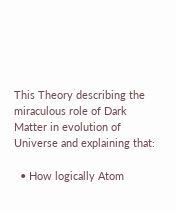This Theory describing the miraculous role of Dark Matter in evolution of Universe and explaining that:

  • How logically Atom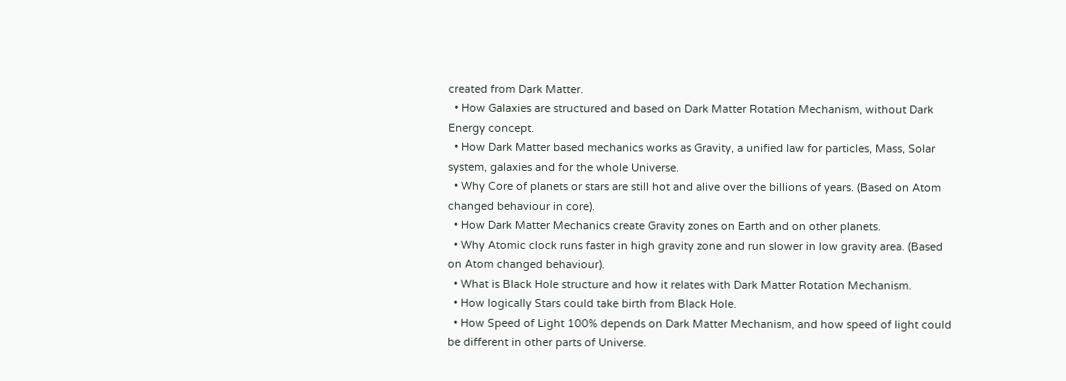created from Dark Matter.
  • How Galaxies are structured and based on Dark Matter Rotation Mechanism, without Dark Energy concept.
  • How Dark Matter based mechanics works as Gravity, a unified law for particles, Mass, Solar system, galaxies and for the whole Universe.
  • Why Core of planets or stars are still hot and alive over the billions of years. (Based on Atom changed behaviour in core).
  • How Dark Matter Mechanics create Gravity zones on Earth and on other planets.
  • Why Atomic clock runs faster in high gravity zone and run slower in low gravity area. (Based on Atom changed behaviour).
  • What is Black Hole structure and how it relates with Dark Matter Rotation Mechanism.
  • How logically Stars could take birth from Black Hole.
  • How Speed of Light 100% depends on Dark Matter Mechanism, and how speed of light could be different in other parts of Universe.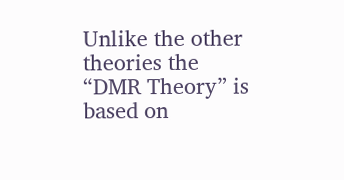Unlike the other theories the “DMR Theory” is based on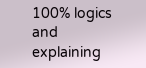100% logics and explaining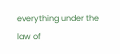everything under the law of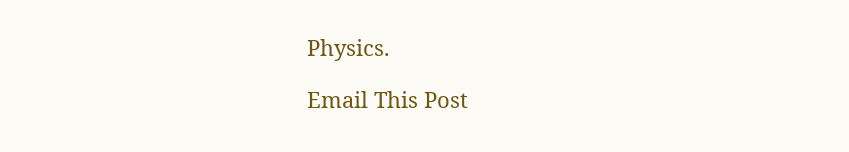Physics.

Email This Post